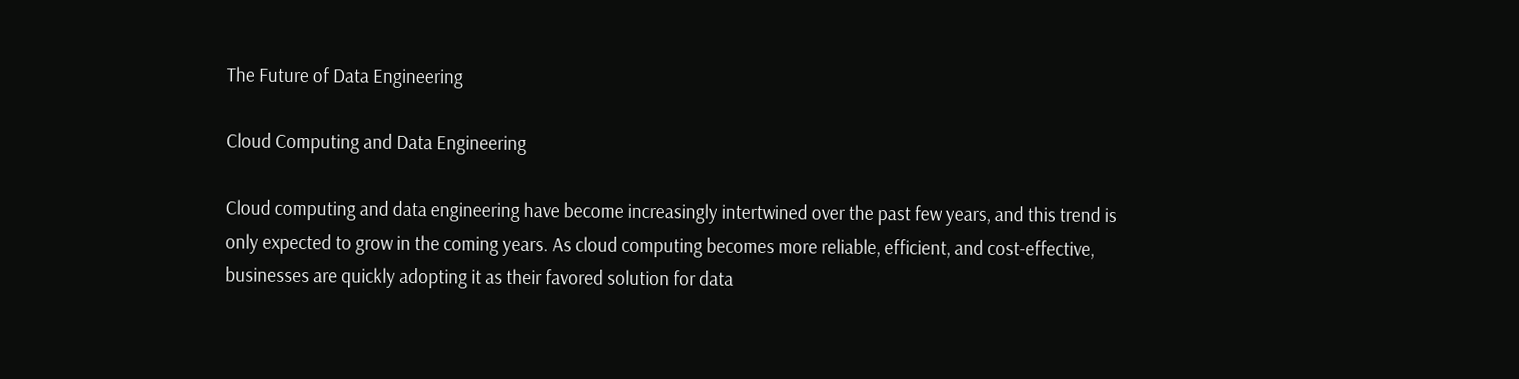The Future of Data Engineering

Cloud Computing and Data Engineering

Cloud computing and data engineering have become increasingly intertwined over the past few years, and this trend is only expected to grow in the coming years. As cloud computing becomes more reliable, efficient, and cost-effective, businesses are quickly adopting it as their favored solution for data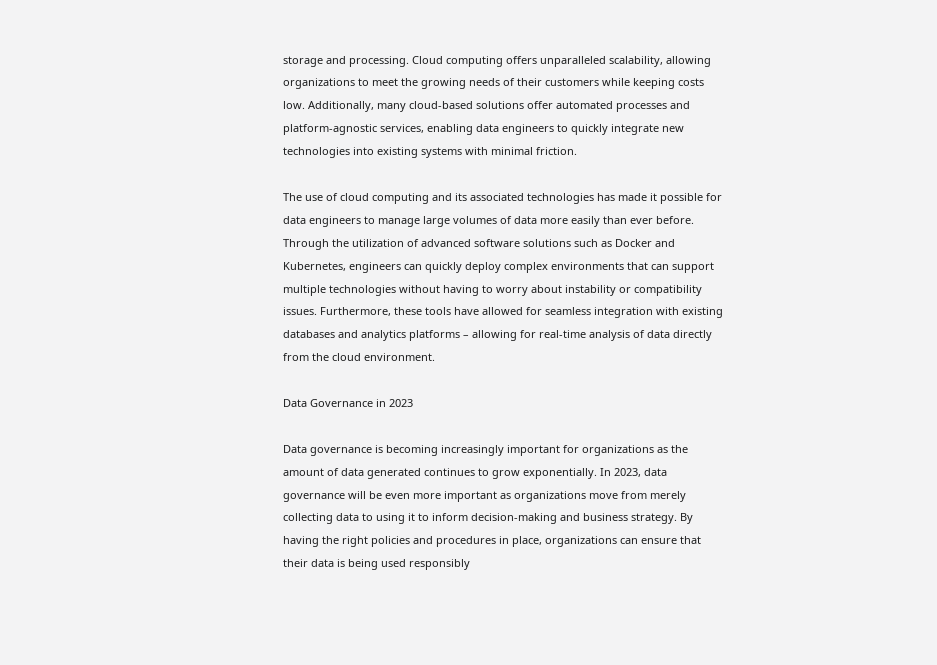storage and processing. Cloud computing offers unparalleled scalability, allowing organizations to meet the growing needs of their customers while keeping costs low. Additionally, many cloud-based solutions offer automated processes and platform-agnostic services, enabling data engineers to quickly integrate new technologies into existing systems with minimal friction.

The use of cloud computing and its associated technologies has made it possible for data engineers to manage large volumes of data more easily than ever before. Through the utilization of advanced software solutions such as Docker and Kubernetes, engineers can quickly deploy complex environments that can support multiple technologies without having to worry about instability or compatibility issues. Furthermore, these tools have allowed for seamless integration with existing databases and analytics platforms – allowing for real-time analysis of data directly from the cloud environment.

Data Governance in 2023

Data governance is becoming increasingly important for organizations as the amount of data generated continues to grow exponentially. In 2023, data governance will be even more important as organizations move from merely collecting data to using it to inform decision-making and business strategy. By having the right policies and procedures in place, organizations can ensure that their data is being used responsibly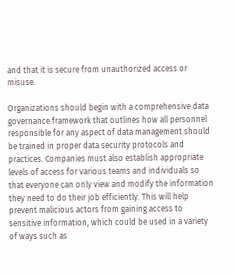and that it is secure from unauthorized access or misuse.

Organizations should begin with a comprehensive data governance framework that outlines how all personnel responsible for any aspect of data management should be trained in proper data security protocols and practices. Companies must also establish appropriate levels of access for various teams and individuals so that everyone can only view and modify the information they need to do their job efficiently. This will help prevent malicious actors from gaining access to sensitive information, which could be used in a variety of ways such as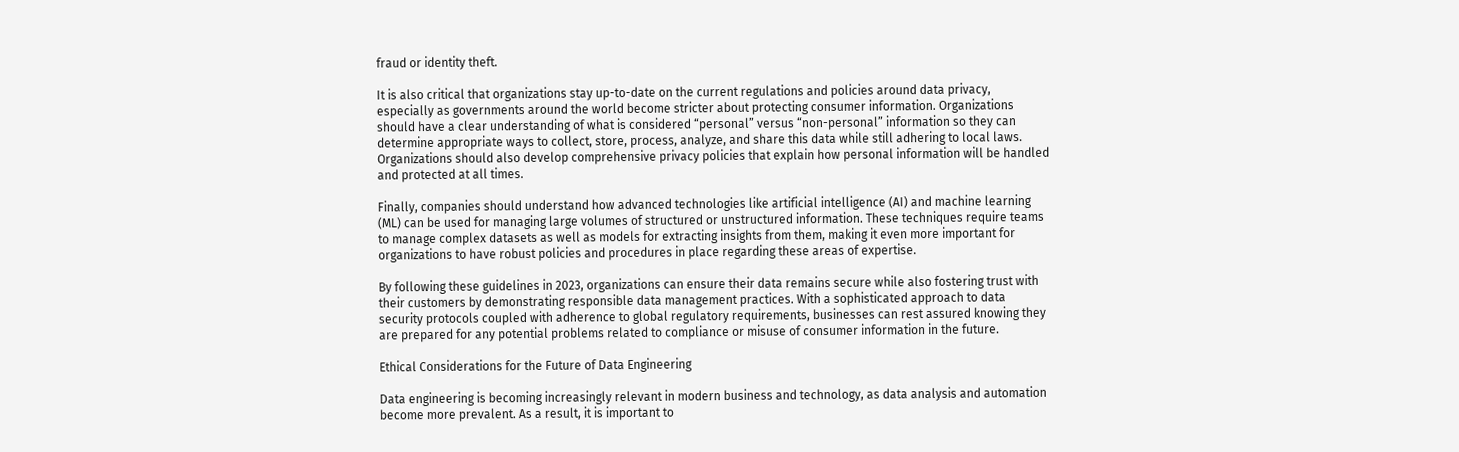fraud or identity theft.

It is also critical that organizations stay up-to-date on the current regulations and policies around data privacy, especially as governments around the world become stricter about protecting consumer information. Organizations should have a clear understanding of what is considered “personal” versus “non-personal” information so they can determine appropriate ways to collect, store, process, analyze, and share this data while still adhering to local laws. Organizations should also develop comprehensive privacy policies that explain how personal information will be handled and protected at all times.

Finally, companies should understand how advanced technologies like artificial intelligence (AI) and machine learning (ML) can be used for managing large volumes of structured or unstructured information. These techniques require teams to manage complex datasets as well as models for extracting insights from them, making it even more important for organizations to have robust policies and procedures in place regarding these areas of expertise.

By following these guidelines in 2023, organizations can ensure their data remains secure while also fostering trust with their customers by demonstrating responsible data management practices. With a sophisticated approach to data security protocols coupled with adherence to global regulatory requirements, businesses can rest assured knowing they are prepared for any potential problems related to compliance or misuse of consumer information in the future.

Ethical Considerations for the Future of Data Engineering

Data engineering is becoming increasingly relevant in modern business and technology, as data analysis and automation become more prevalent. As a result, it is important to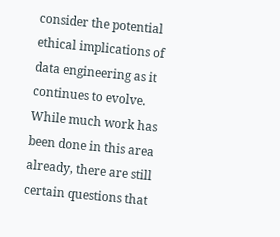consider the potential ethical implications of data engineering as it continues to evolve. While much work has been done in this area already, there are still certain questions that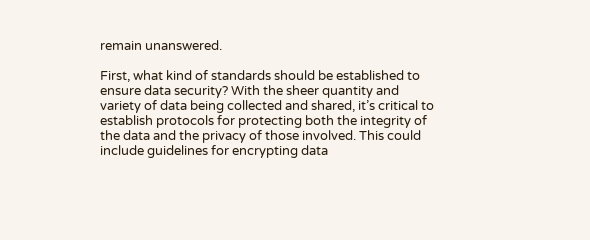remain unanswered.

First, what kind of standards should be established to ensure data security? With the sheer quantity and variety of data being collected and shared, it’s critical to establish protocols for protecting both the integrity of the data and the privacy of those involved. This could include guidelines for encrypting data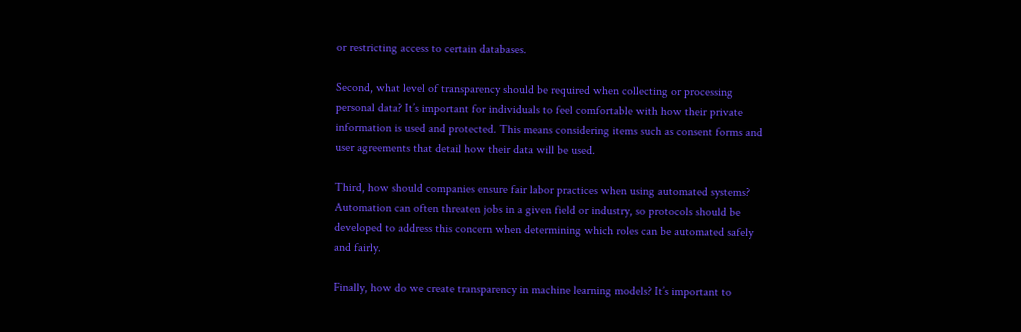or restricting access to certain databases.

Second, what level of transparency should be required when collecting or processing personal data? It’s important for individuals to feel comfortable with how their private information is used and protected. This means considering items such as consent forms and user agreements that detail how their data will be used.

Third, how should companies ensure fair labor practices when using automated systems? Automation can often threaten jobs in a given field or industry, so protocols should be developed to address this concern when determining which roles can be automated safely and fairly.

Finally, how do we create transparency in machine learning models? It’s important to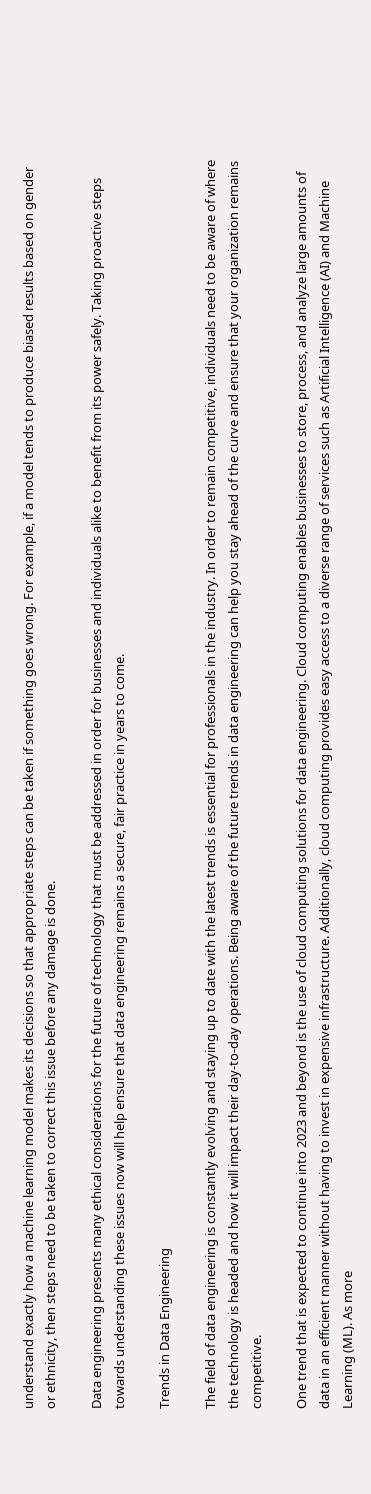understand exactly how a machine learning model makes its decisions so that appropriate steps can be taken if something goes wrong. For example, if a model tends to produce biased results based on gender or ethnicity, then steps need to be taken to correct this issue before any damage is done.

Data engineering presents many ethical considerations for the future of technology that must be addressed in order for businesses and individuals alike to benefit from its power safely. Taking proactive steps towards understanding these issues now will help ensure that data engineering remains a secure, fair practice in years to come.

Trends in Data Engineering

The field of data engineering is constantly evolving and staying up to date with the latest trends is essential for professionals in the industry. In order to remain competitive, individuals need to be aware of where the technology is headed and how it will impact their day-to-day operations. Being aware of the future trends in data engineering can help you stay ahead of the curve and ensure that your organization remains competitive.

One trend that is expected to continue into 2023 and beyond is the use of cloud computing solutions for data engineering. Cloud computing enables businesses to store, process, and analyze large amounts of data in an efficient manner without having to invest in expensive infrastructure. Additionally, cloud computing provides easy access to a diverse range of services such as Artificial Intelligence (AI) and Machine Learning (ML). As more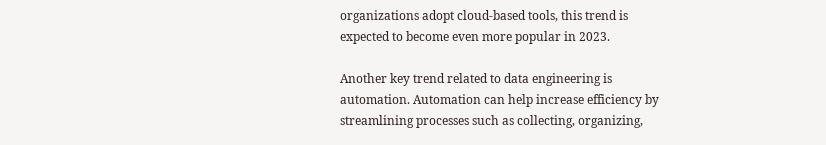organizations adopt cloud-based tools, this trend is expected to become even more popular in 2023.

Another key trend related to data engineering is automation. Automation can help increase efficiency by streamlining processes such as collecting, organizing,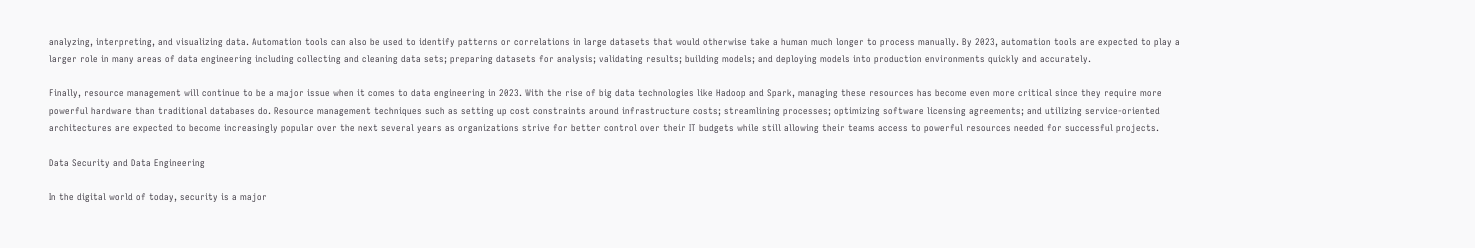analyzing, interpreting, and visualizing data. Automation tools can also be used to identify patterns or correlations in large datasets that would otherwise take a human much longer to process manually. By 2023, automation tools are expected to play a larger role in many areas of data engineering including collecting and cleaning data sets; preparing datasets for analysis; validating results; building models; and deploying models into production environments quickly and accurately.

Finally, resource management will continue to be a major issue when it comes to data engineering in 2023. With the rise of big data technologies like Hadoop and Spark, managing these resources has become even more critical since they require more powerful hardware than traditional databases do. Resource management techniques such as setting up cost constraints around infrastructure costs; streamlining processes; optimizing software licensing agreements; and utilizing service-oriented architectures are expected to become increasingly popular over the next several years as organizations strive for better control over their IT budgets while still allowing their teams access to powerful resources needed for successful projects.

Data Security and Data Engineering

In the digital world of today, security is a major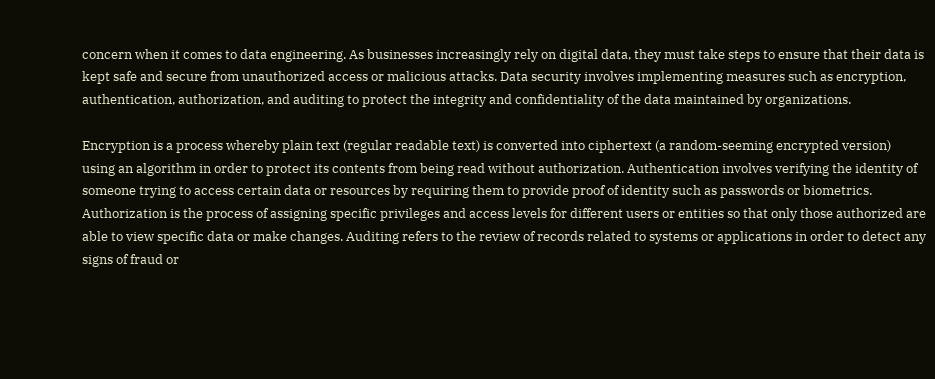concern when it comes to data engineering. As businesses increasingly rely on digital data, they must take steps to ensure that their data is kept safe and secure from unauthorized access or malicious attacks. Data security involves implementing measures such as encryption, authentication, authorization, and auditing to protect the integrity and confidentiality of the data maintained by organizations.

Encryption is a process whereby plain text (regular readable text) is converted into ciphertext (a random-seeming encrypted version) using an algorithm in order to protect its contents from being read without authorization. Authentication involves verifying the identity of someone trying to access certain data or resources by requiring them to provide proof of identity such as passwords or biometrics. Authorization is the process of assigning specific privileges and access levels for different users or entities so that only those authorized are able to view specific data or make changes. Auditing refers to the review of records related to systems or applications in order to detect any signs of fraud or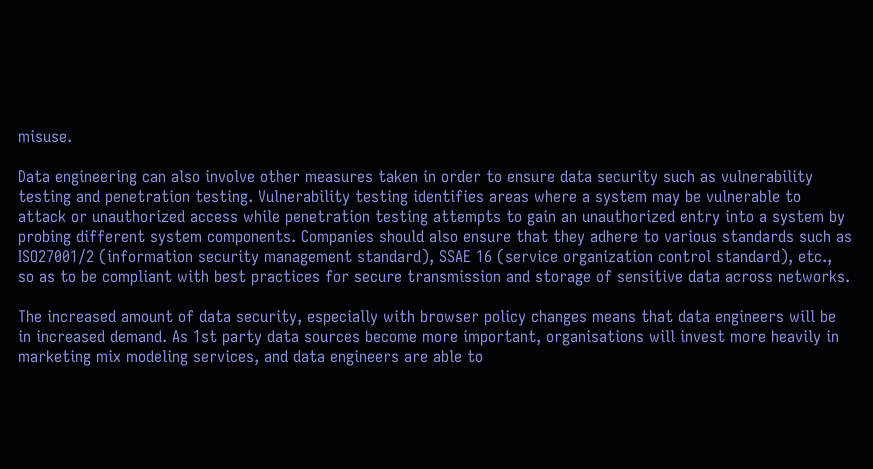misuse.

Data engineering can also involve other measures taken in order to ensure data security such as vulnerability testing and penetration testing. Vulnerability testing identifies areas where a system may be vulnerable to attack or unauthorized access while penetration testing attempts to gain an unauthorized entry into a system by probing different system components. Companies should also ensure that they adhere to various standards such as ISO27001/2 (information security management standard), SSAE 16 (service organization control standard), etc., so as to be compliant with best practices for secure transmission and storage of sensitive data across networks.

The increased amount of data security, especially with browser policy changes means that data engineers will be in increased demand. As 1st party data sources become more important, organisations will invest more heavily in marketing mix modeling services, and data engineers are able to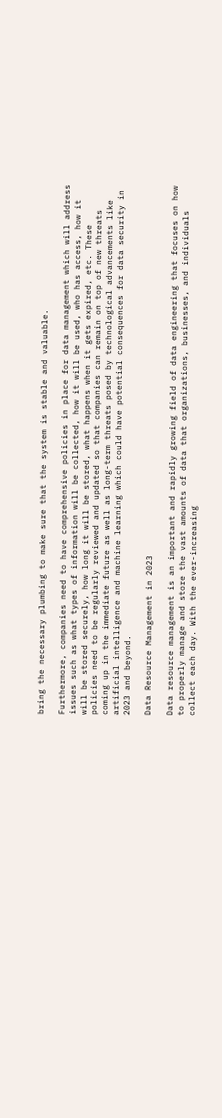bring the necessary plumbing to make sure that the system is stable and valuable.

Furthermore, companies need to have comprehensive policies in place for data management which will address issues such as what types of information will be collected, how it will be used, who has access, how it will be stored securely, how long it will be stored, what happens when it gets expired, etc. These policies need to be regularly reviewed and updated so that companies can remain on top of new threats coming up in the immediate future as well as long-term threats posed by technological advancements like artificial intelligence and machine learning which could have potential consequences for data security in 2023 and beyond.

Data Resource Management in 2023

Data resource management is an important and rapidly growing field of data engineering that focuses on how to properly manage and store the vast amounts of data that organizations, businesses, and individuals collect each day. With the ever-increasing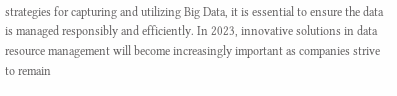strategies for capturing and utilizing Big Data, it is essential to ensure the data is managed responsibly and efficiently. In 2023, innovative solutions in data resource management will become increasingly important as companies strive to remain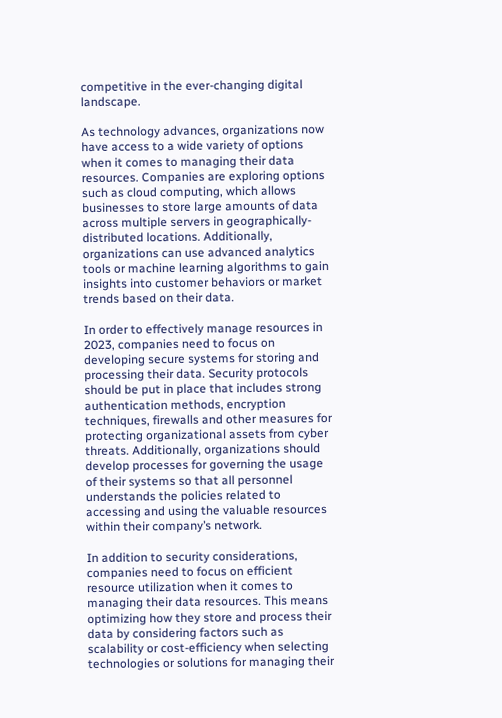competitive in the ever-changing digital landscape.

As technology advances, organizations now have access to a wide variety of options when it comes to managing their data resources. Companies are exploring options such as cloud computing, which allows businesses to store large amounts of data across multiple servers in geographically-distributed locations. Additionally, organizations can use advanced analytics tools or machine learning algorithms to gain insights into customer behaviors or market trends based on their data.

In order to effectively manage resources in 2023, companies need to focus on developing secure systems for storing and processing their data. Security protocols should be put in place that includes strong authentication methods, encryption techniques, firewalls and other measures for protecting organizational assets from cyber threats. Additionally, organizations should develop processes for governing the usage of their systems so that all personnel understands the policies related to accessing and using the valuable resources within their company’s network.

In addition to security considerations, companies need to focus on efficient resource utilization when it comes to managing their data resources. This means optimizing how they store and process their data by considering factors such as scalability or cost-efficiency when selecting technologies or solutions for managing their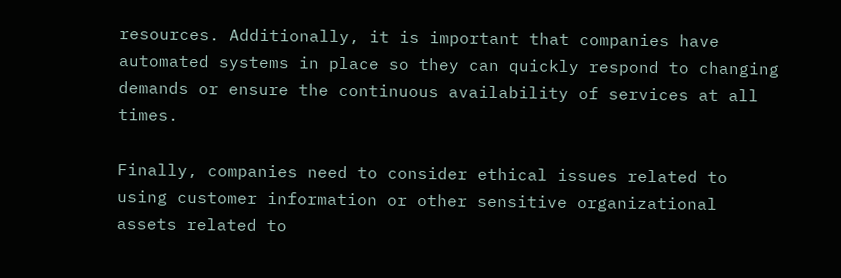resources. Additionally, it is important that companies have automated systems in place so they can quickly respond to changing demands or ensure the continuous availability of services at all times.

Finally, companies need to consider ethical issues related to using customer information or other sensitive organizational assets related to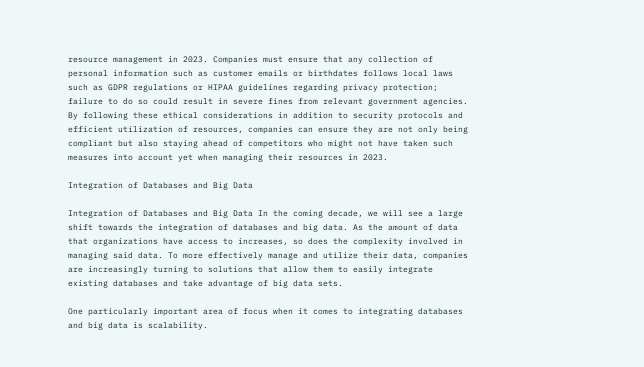resource management in 2023. Companies must ensure that any collection of personal information such as customer emails or birthdates follows local laws such as GDPR regulations or HIPAA guidelines regarding privacy protection; failure to do so could result in severe fines from relevant government agencies. By following these ethical considerations in addition to security protocols and efficient utilization of resources, companies can ensure they are not only being compliant but also staying ahead of competitors who might not have taken such measures into account yet when managing their resources in 2023.

Integration of Databases and Big Data

Integration of Databases and Big Data In the coming decade, we will see a large shift towards the integration of databases and big data. As the amount of data that organizations have access to increases, so does the complexity involved in managing said data. To more effectively manage and utilize their data, companies are increasingly turning to solutions that allow them to easily integrate existing databases and take advantage of big data sets.

One particularly important area of focus when it comes to integrating databases and big data is scalability.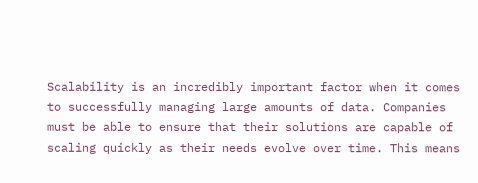Scalability is an incredibly important factor when it comes to successfully managing large amounts of data. Companies must be able to ensure that their solutions are capable of scaling quickly as their needs evolve over time. This means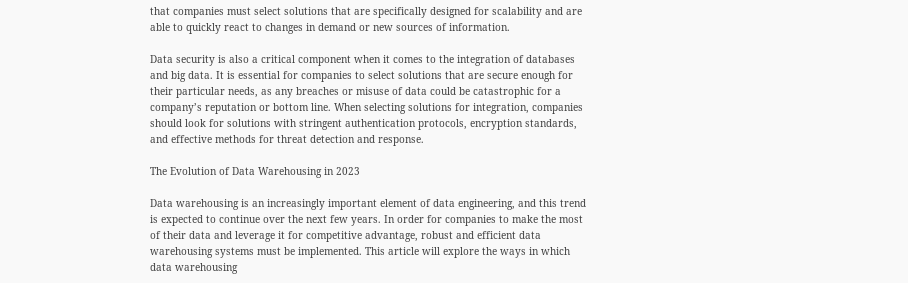that companies must select solutions that are specifically designed for scalability and are able to quickly react to changes in demand or new sources of information.

Data security is also a critical component when it comes to the integration of databases and big data. It is essential for companies to select solutions that are secure enough for their particular needs, as any breaches or misuse of data could be catastrophic for a company’s reputation or bottom line. When selecting solutions for integration, companies should look for solutions with stringent authentication protocols, encryption standards, and effective methods for threat detection and response.

The Evolution of Data Warehousing in 2023

Data warehousing is an increasingly important element of data engineering, and this trend is expected to continue over the next few years. In order for companies to make the most of their data and leverage it for competitive advantage, robust and efficient data warehousing systems must be implemented. This article will explore the ways in which data warehousing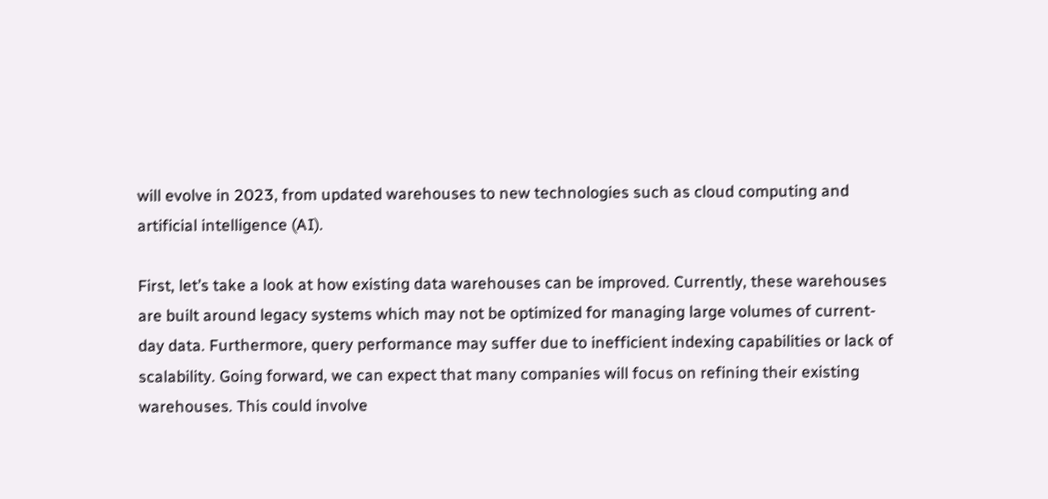will evolve in 2023, from updated warehouses to new technologies such as cloud computing and artificial intelligence (AI).

First, let’s take a look at how existing data warehouses can be improved. Currently, these warehouses are built around legacy systems which may not be optimized for managing large volumes of current-day data. Furthermore, query performance may suffer due to inefficient indexing capabilities or lack of scalability. Going forward, we can expect that many companies will focus on refining their existing warehouses. This could involve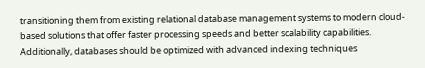transitioning them from existing relational database management systems to modern cloud-based solutions that offer faster processing speeds and better scalability capabilities. Additionally, databases should be optimized with advanced indexing techniques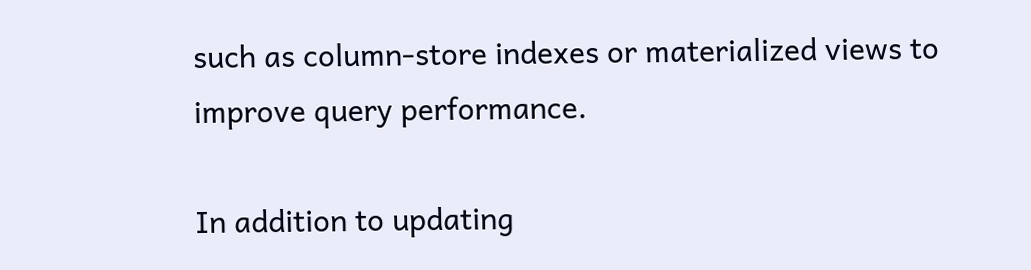such as column-store indexes or materialized views to improve query performance.

In addition to updating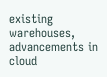existing warehouses, advancements in cloud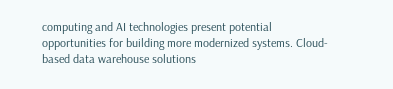computing and AI technologies present potential opportunities for building more modernized systems. Cloud-based data warehouse solutions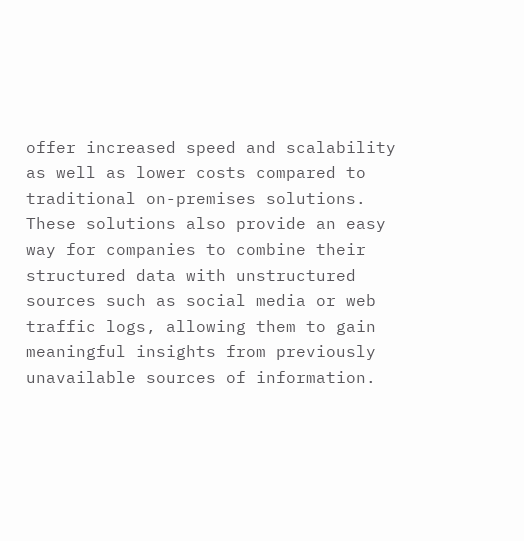offer increased speed and scalability as well as lower costs compared to traditional on-premises solutions. These solutions also provide an easy way for companies to combine their structured data with unstructured sources such as social media or web traffic logs, allowing them to gain meaningful insights from previously unavailable sources of information.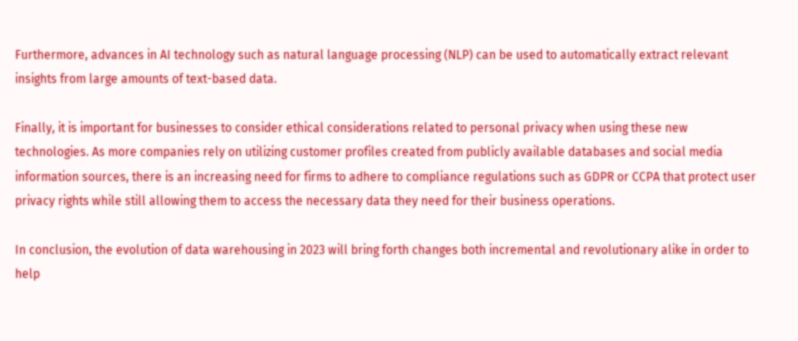Furthermore, advances in AI technology such as natural language processing (NLP) can be used to automatically extract relevant insights from large amounts of text-based data.

Finally, it is important for businesses to consider ethical considerations related to personal privacy when using these new technologies. As more companies rely on utilizing customer profiles created from publicly available databases and social media information sources, there is an increasing need for firms to adhere to compliance regulations such as GDPR or CCPA that protect user privacy rights while still allowing them to access the necessary data they need for their business operations.

In conclusion, the evolution of data warehousing in 2023 will bring forth changes both incremental and revolutionary alike in order to help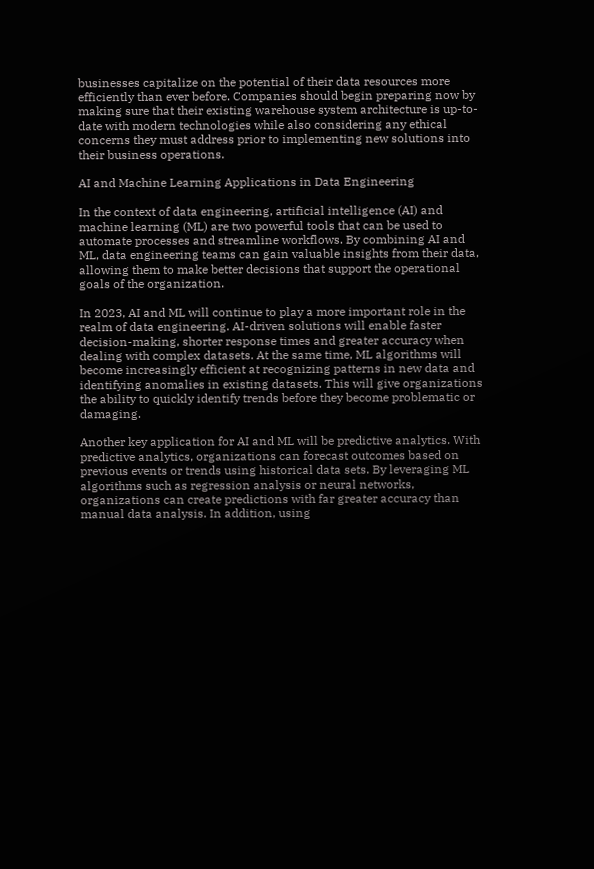businesses capitalize on the potential of their data resources more efficiently than ever before. Companies should begin preparing now by making sure that their existing warehouse system architecture is up-to-date with modern technologies while also considering any ethical concerns they must address prior to implementing new solutions into their business operations.

AI and Machine Learning Applications in Data Engineering

In the context of data engineering, artificial intelligence (AI) and machine learning (ML) are two powerful tools that can be used to automate processes and streamline workflows. By combining AI and ML, data engineering teams can gain valuable insights from their data, allowing them to make better decisions that support the operational goals of the organization.

In 2023, AI and ML will continue to play a more important role in the realm of data engineering. AI-driven solutions will enable faster decision-making, shorter response times and greater accuracy when dealing with complex datasets. At the same time, ML algorithms will become increasingly efficient at recognizing patterns in new data and identifying anomalies in existing datasets. This will give organizations the ability to quickly identify trends before they become problematic or damaging.

Another key application for AI and ML will be predictive analytics. With predictive analytics, organizations can forecast outcomes based on previous events or trends using historical data sets. By leveraging ML algorithms such as regression analysis or neural networks, organizations can create predictions with far greater accuracy than manual data analysis. In addition, using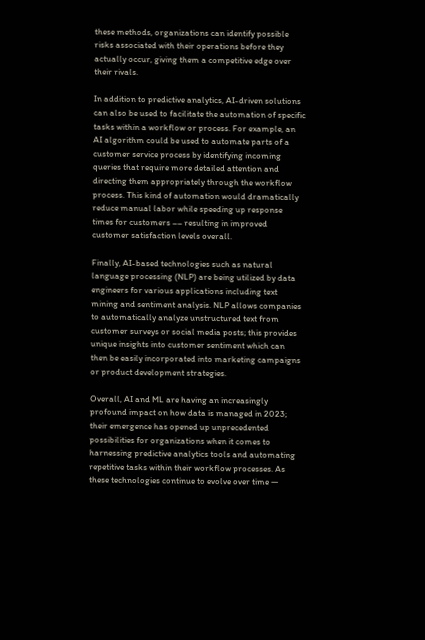these methods, organizations can identify possible risks associated with their operations before they actually occur, giving them a competitive edge over their rivals.

In addition to predictive analytics, AI-driven solutions can also be used to facilitate the automation of specific tasks within a workflow or process. For example, an AI algorithm could be used to automate parts of a customer service process by identifying incoming queries that require more detailed attention and directing them appropriately through the workflow process. This kind of automation would dramatically reduce manual labor while speeding up response times for customers –– resulting in improved customer satisfaction levels overall.

Finally, AI-based technologies such as natural language processing (NLP) are being utilized by data engineers for various applications including text mining and sentiment analysis. NLP allows companies to automatically analyze unstructured text from customer surveys or social media posts; this provides unique insights into customer sentiment which can then be easily incorporated into marketing campaigns or product development strategies.

Overall, AI and ML are having an increasingly profound impact on how data is managed in 2023; their emergence has opened up unprecedented possibilities for organizations when it comes to harnessing predictive analytics tools and automating repetitive tasks within their workflow processes. As these technologies continue to evolve over time —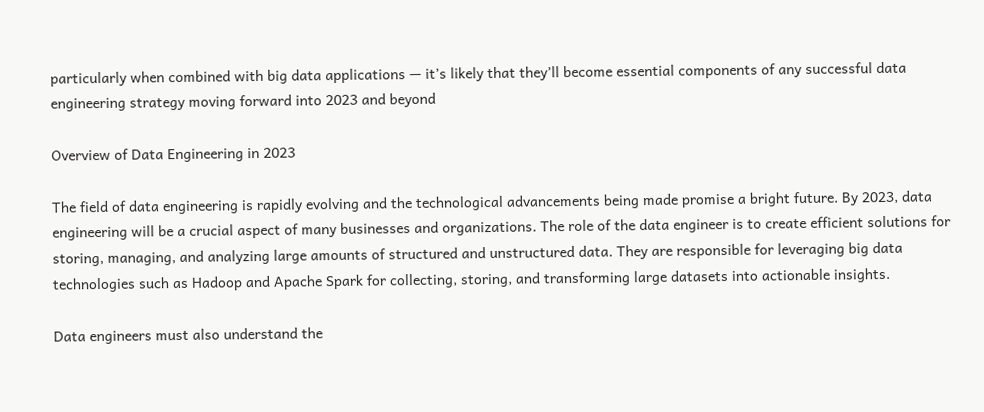particularly when combined with big data applications — it’s likely that they’ll become essential components of any successful data engineering strategy moving forward into 2023 and beyond

Overview of Data Engineering in 2023

The field of data engineering is rapidly evolving and the technological advancements being made promise a bright future. By 2023, data engineering will be a crucial aspect of many businesses and organizations. The role of the data engineer is to create efficient solutions for storing, managing, and analyzing large amounts of structured and unstructured data. They are responsible for leveraging big data technologies such as Hadoop and Apache Spark for collecting, storing, and transforming large datasets into actionable insights.

Data engineers must also understand the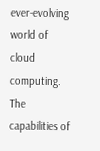ever-evolving world of cloud computing. The capabilities of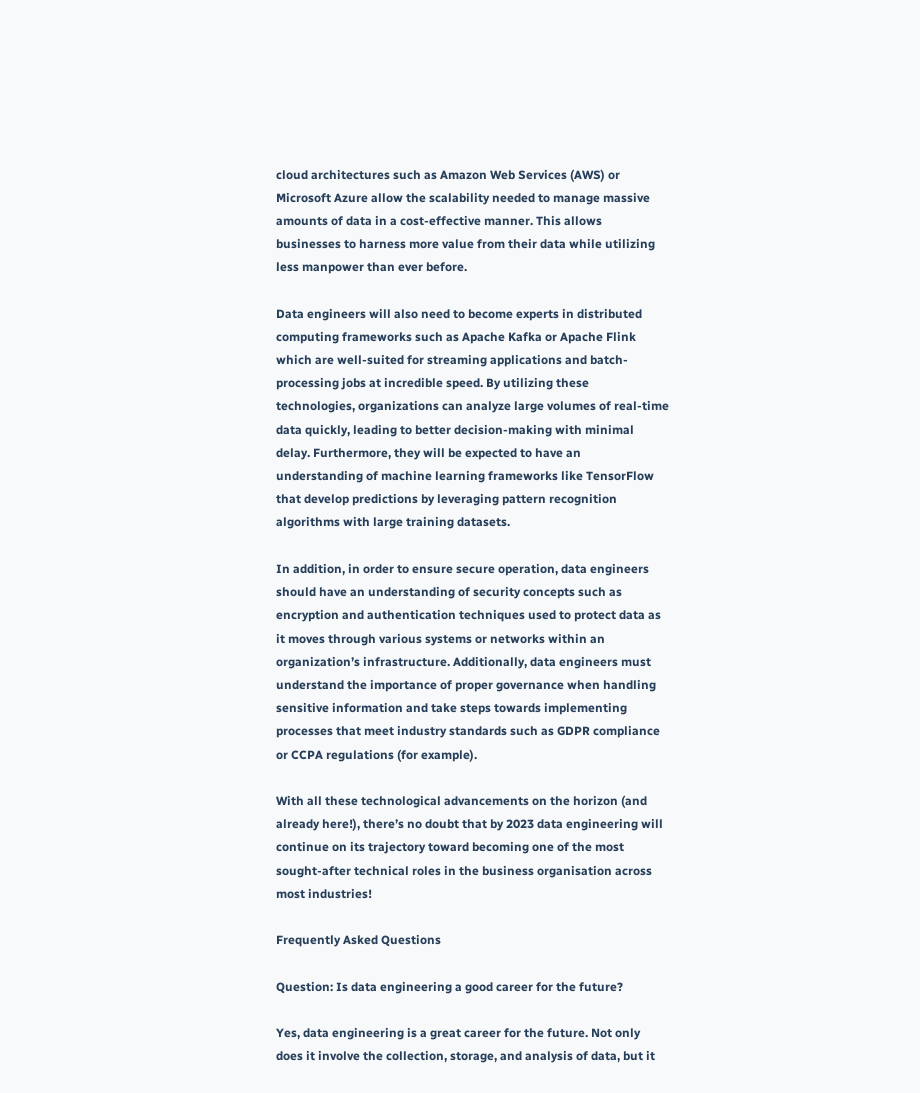cloud architectures such as Amazon Web Services (AWS) or Microsoft Azure allow the scalability needed to manage massive amounts of data in a cost-effective manner. This allows businesses to harness more value from their data while utilizing less manpower than ever before.

Data engineers will also need to become experts in distributed computing frameworks such as Apache Kafka or Apache Flink which are well-suited for streaming applications and batch-processing jobs at incredible speed. By utilizing these technologies, organizations can analyze large volumes of real-time data quickly, leading to better decision-making with minimal delay. Furthermore, they will be expected to have an understanding of machine learning frameworks like TensorFlow that develop predictions by leveraging pattern recognition algorithms with large training datasets.

In addition, in order to ensure secure operation, data engineers should have an understanding of security concepts such as encryption and authentication techniques used to protect data as it moves through various systems or networks within an organization’s infrastructure. Additionally, data engineers must understand the importance of proper governance when handling sensitive information and take steps towards implementing processes that meet industry standards such as GDPR compliance or CCPA regulations (for example).

With all these technological advancements on the horizon (and already here!), there’s no doubt that by 2023 data engineering will continue on its trajectory toward becoming one of the most sought-after technical roles in the business organisation across most industries!

Frequently Asked Questions

Question: Is data engineering a good career for the future?

Yes, data engineering is a great career for the future. Not only does it involve the collection, storage, and analysis of data, but it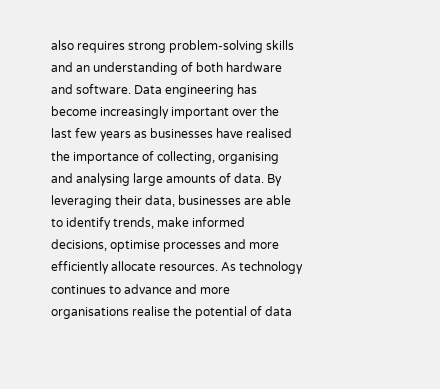also requires strong problem-solving skills and an understanding of both hardware and software. Data engineering has become increasingly important over the last few years as businesses have realised the importance of collecting, organising and analysing large amounts of data. By leveraging their data, businesses are able to identify trends, make informed decisions, optimise processes and more efficiently allocate resources. As technology continues to advance and more organisations realise the potential of data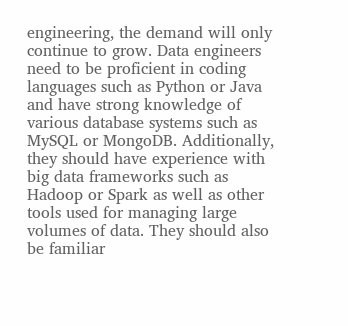engineering, the demand will only continue to grow. Data engineers need to be proficient in coding languages such as Python or Java and have strong knowledge of various database systems such as MySQL or MongoDB. Additionally, they should have experience with big data frameworks such as Hadoop or Spark as well as other tools used for managing large volumes of data. They should also be familiar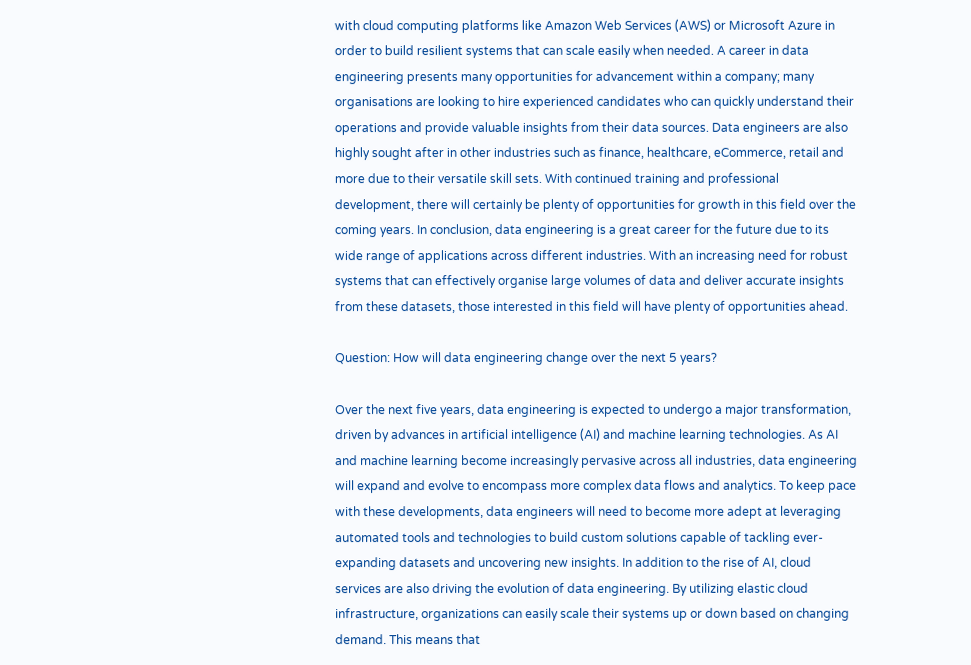with cloud computing platforms like Amazon Web Services (AWS) or Microsoft Azure in order to build resilient systems that can scale easily when needed. A career in data engineering presents many opportunities for advancement within a company; many organisations are looking to hire experienced candidates who can quickly understand their operations and provide valuable insights from their data sources. Data engineers are also highly sought after in other industries such as finance, healthcare, eCommerce, retail and more due to their versatile skill sets. With continued training and professional development, there will certainly be plenty of opportunities for growth in this field over the coming years. In conclusion, data engineering is a great career for the future due to its wide range of applications across different industries. With an increasing need for robust systems that can effectively organise large volumes of data and deliver accurate insights from these datasets, those interested in this field will have plenty of opportunities ahead.

Question: How will data engineering change over the next 5 years?

Over the next five years, data engineering is expected to undergo a major transformation, driven by advances in artificial intelligence (AI) and machine learning technologies. As AI and machine learning become increasingly pervasive across all industries, data engineering will expand and evolve to encompass more complex data flows and analytics. To keep pace with these developments, data engineers will need to become more adept at leveraging automated tools and technologies to build custom solutions capable of tackling ever-expanding datasets and uncovering new insights. In addition to the rise of AI, cloud services are also driving the evolution of data engineering. By utilizing elastic cloud infrastructure, organizations can easily scale their systems up or down based on changing demand. This means that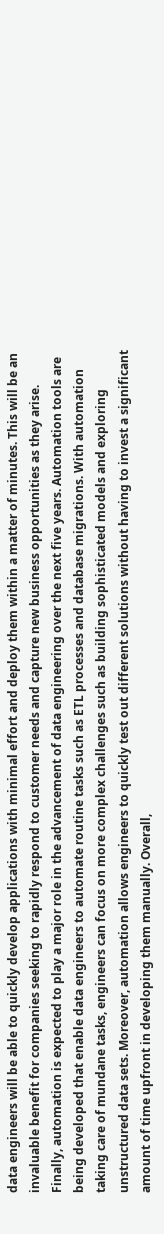data engineers will be able to quickly develop applications with minimal effort and deploy them within a matter of minutes. This will be an invaluable benefit for companies seeking to rapidly respond to customer needs and capture new business opportunities as they arise. Finally, automation is expected to play a major role in the advancement of data engineering over the next five years. Automation tools are being developed that enable data engineers to automate routine tasks such as ETL processes and database migrations. With automation taking care of mundane tasks, engineers can focus on more complex challenges such as building sophisticated models and exploring unstructured data sets. Moreover, automation allows engineers to quickly test out different solutions without having to invest a significant amount of time upfront in developing them manually. Overall,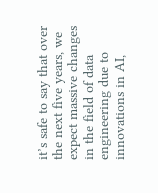it’s safe to say that over the next five years, we expect massive changes in the field of data engineering due to innovations in AI,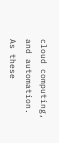cloud computing, and automation. As these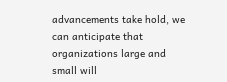advancements take hold, we can anticipate that organizations large and small will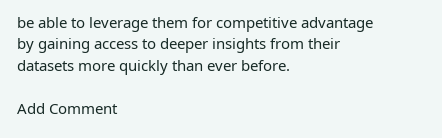be able to leverage them for competitive advantage by gaining access to deeper insights from their datasets more quickly than ever before.

Add Comment